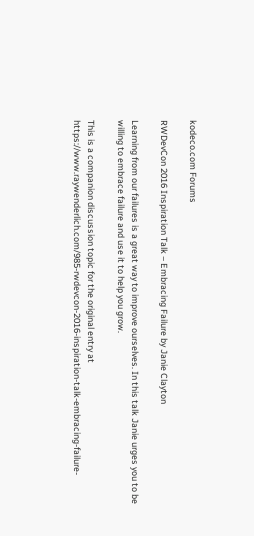kodeco.com Forums

RWDevCon 2016 Inspiration Talk – Embracing Failure by Janie Clayton

Learning from our failures is a great way to improve ourselves. In this talk Janie urges you to be willing to embrace failure and use it to help you grow.

This is a companion discussion topic for the original entry at https://www.raywenderlich.com/985-rwdevcon-2016-inspiration-talk-embracing-failure-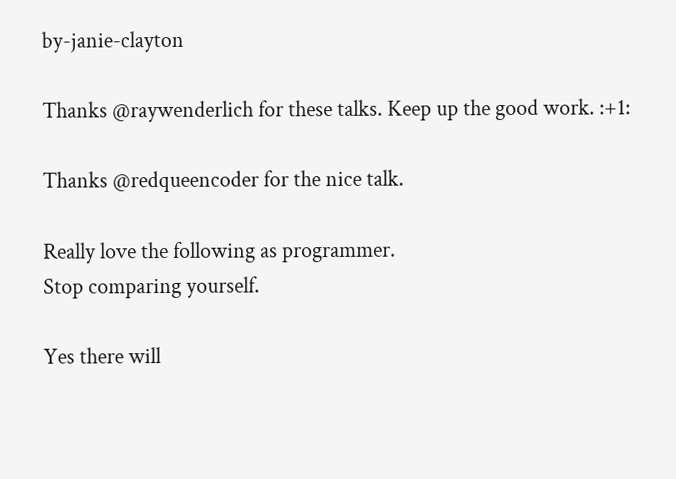by-janie-clayton

Thanks @raywenderlich for these talks. Keep up the good work. :+1:

Thanks @redqueencoder for the nice talk.

Really love the following as programmer.
Stop comparing yourself.

Yes there will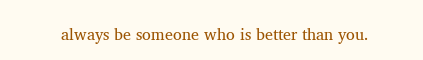always be someone who is better than you.